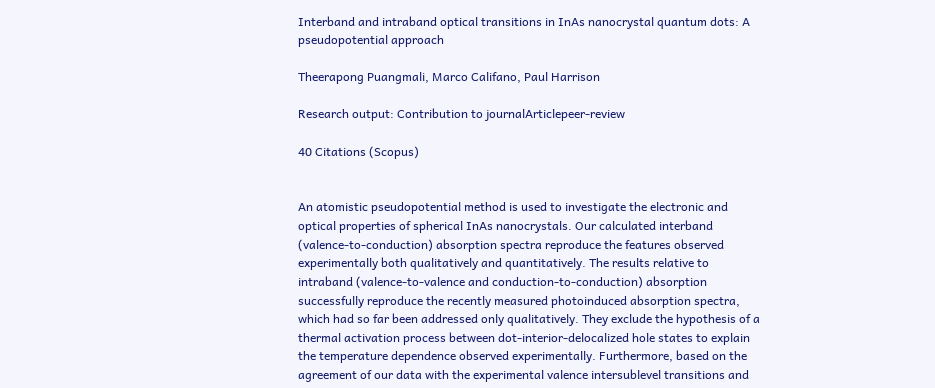Interband and intraband optical transitions in InAs nanocrystal quantum dots: A pseudopotential approach

Theerapong Puangmali, Marco Califano, Paul Harrison

Research output: Contribution to journalArticlepeer-review

40 Citations (Scopus)


An atomistic pseudopotential method is used to investigate the electronic and optical properties of spherical InAs nanocrystals. Our calculated interband (valence-to-conduction) absorption spectra reproduce the features observed experimentally both qualitatively and quantitatively. The results relative to intraband (valence-to-valence and conduction-to-conduction) absorption successfully reproduce the recently measured photoinduced absorption spectra, which had so far been addressed only qualitatively. They exclude the hypothesis of a thermal activation process between dot-interior-delocalized hole states to explain the temperature dependence observed experimentally. Furthermore, based on the agreement of our data with the experimental valence intersublevel transitions and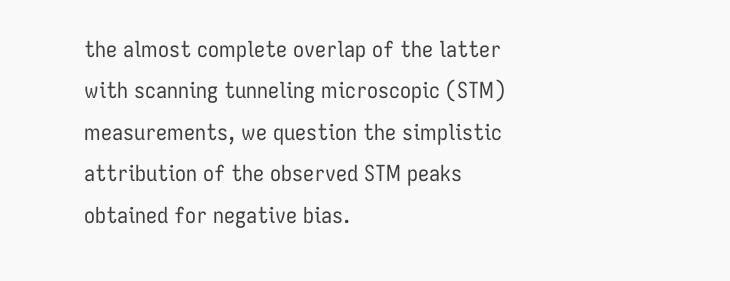the almost complete overlap of the latter with scanning tunneling microscopic (STM) measurements, we question the simplistic attribution of the observed STM peaks obtained for negative bias.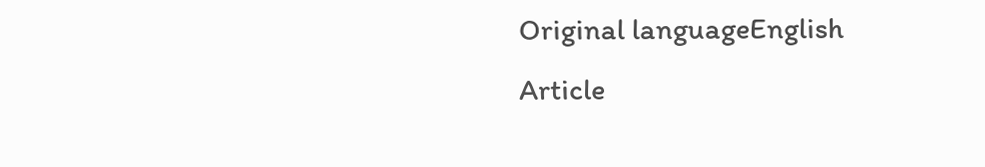Original languageEnglish
Article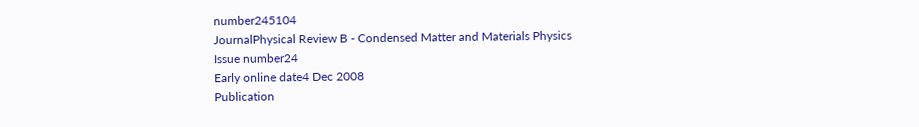number245104
JournalPhysical Review B - Condensed Matter and Materials Physics
Issue number24
Early online date4 Dec 2008
Publication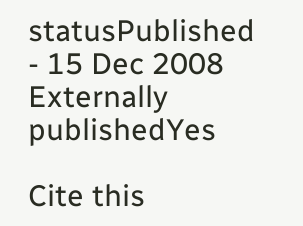statusPublished - 15 Dec 2008
Externally publishedYes

Cite this